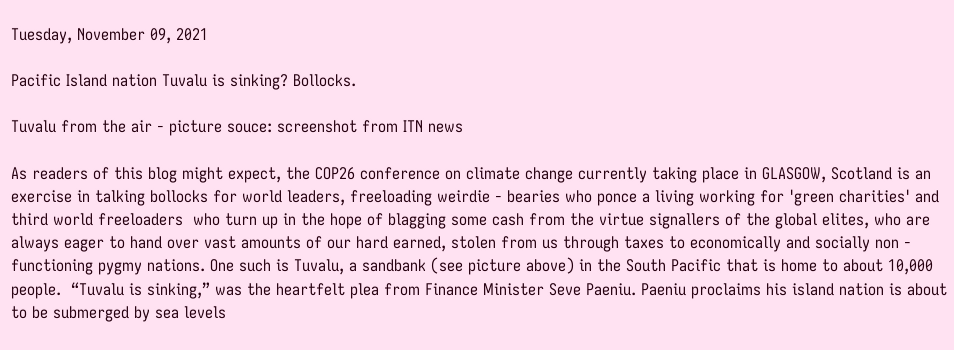Tuesday, November 09, 2021

Pacific Island nation Tuvalu is sinking? Bollocks.

Tuvalu from the air - picture souce: screenshot from ITN news

As readers of this blog might expect, the COP26 conference on climate change currently taking place in GLASGOW, Scotland is an exercise in talking bollocks for world leaders, freeloading weirdie - bearies who ponce a living working for 'green charities' and third world freeloaders  who turn up in the hope of blagging some cash from the virtue signallers of the global elites, who are always eager to hand over vast amounts of our hard earned, stolen from us through taxes to economically and socially non - functioning pygmy nations. One such is Tuvalu, a sandbank (see picture above) in the South Pacific that is home to about 10,000 people.  “Tuvalu is sinking,” was the heartfelt plea from Finance Minister Seve Paeniu. Paeniu proclaims his island nation is about to be submerged by sea levels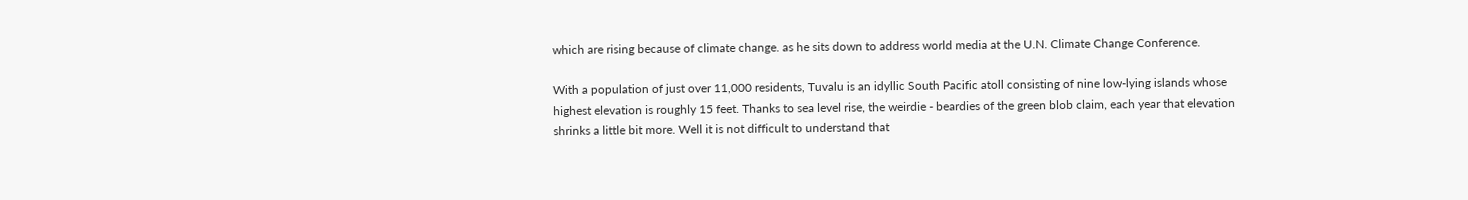which are rising because of climate change. as he sits down to address world media at the U.N. Climate Change Conference.

With a population of just over 11,000 residents, Tuvalu is an idyllic South Pacific atoll consisting of nine low-lying islands whose highest elevation is roughly 15 feet. Thanks to sea level rise, the weirdie - beardies of the green blob claim, each year that elevation shrinks a little bit more. Well it is not difficult to understand that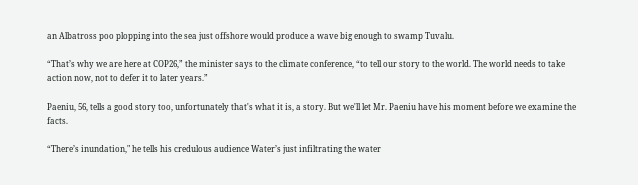an Albatross poo plopping into the sea just offshore would produce a wave big enough to swamp Tuvalu.

“That’s why we are here at COP26,” the minister says to the climate conference, “to tell our story to the world. The world needs to take action now, not to defer it to later years.”

Paeniu, 56, tells a good story too, unfortunately that's what it is, a story. But we'll let Mr. Paeniu have his moment before we examine the facts.

“There’s inundation," he tells his credulous audience Water’s just infiltrating the water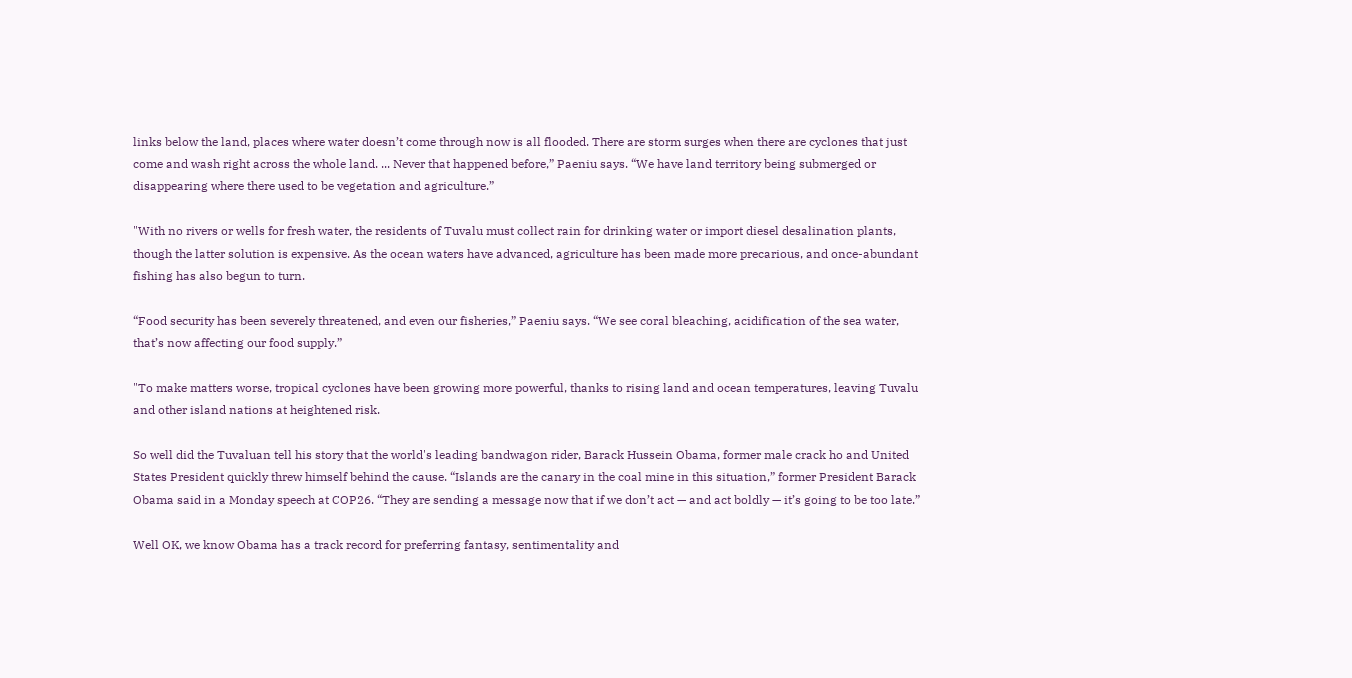links below the land, places where water doesn’t come through now is all flooded. There are storm surges when there are cyclones that just come and wash right across the whole land. ... Never that happened before,” Paeniu says. “We have land territory being submerged or disappearing where there used to be vegetation and agriculture.”

"With no rivers or wells for fresh water, the residents of Tuvalu must collect rain for drinking water or import diesel desalination plants, though the latter solution is expensive. As the ocean waters have advanced, agriculture has been made more precarious, and once-abundant fishing has also begun to turn.

“Food security has been severely threatened, and even our fisheries,” Paeniu says. “We see coral bleaching, acidification of the sea water, that’s now affecting our food supply.”

"To make matters worse, tropical cyclones have been growing more powerful, thanks to rising land and ocean temperatures, leaving Tuvalu and other island nations at heightened risk.

So well did the Tuvaluan tell his story that the world's leading bandwagon rider, Barack Hussein Obama, former male crack ho and United States President quickly threw himself behind the cause. “Islands are the canary in the coal mine in this situation,” former President Barack Obama said in a Monday speech at COP26. “They are sending a message now that if we don’t act — and act boldly — it’s going to be too late.”

Well OK, we know Obama has a track record for preferring fantasy, sentimentality and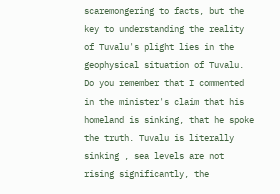scaremongering to facts, but the key to understanding the reality of Tuvalu's plight lies in the geophysical situation of Tuvalu. Do you remember that I commented in the minister's claim that his homeland is sinking, that he spoke the truth. Tuvalu is literally sinking , sea levels are not rising significantly, the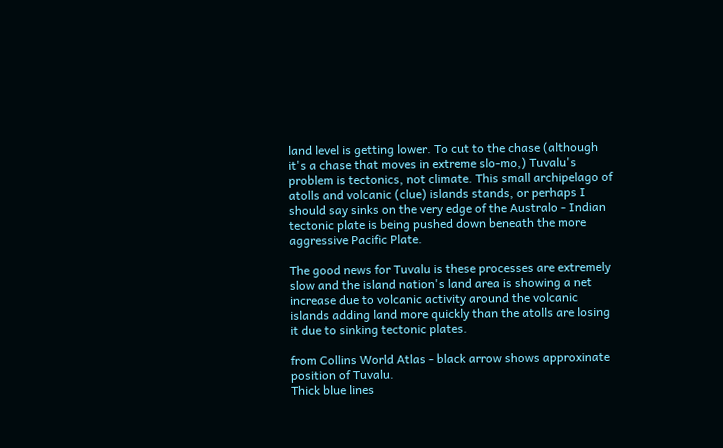land level is getting lower. To cut to the chase (although it's a chase that moves in extreme slo-mo,) Tuvalu's problem is tectonics, not climate. This small archipelago of atolls and volcanic (clue) islands stands, or perhaps I should say sinks on the very edge of the Australo - Indian tectonic plate is being pushed down beneath the more aggressive Pacific Plate.

The good news for Tuvalu is these processes are extremely slow and the island nation's land area is showing a net increase due to volcanic activity around the volcanic islands adding land more quickly than the atolls are losing it due to sinking tectonic plates.

from Collins World Atlas - black arrow shows approxinate position of Tuvalu.
Thick blue lines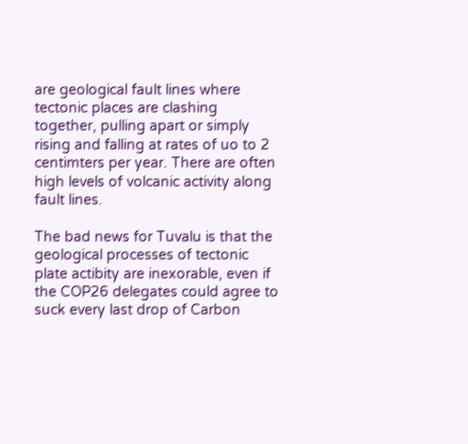are geological fault lines where tectonic places are clashing together, pulling apart or simply rising and falling at rates of uo to 2 centimters per year. There are often high levels of volcanic activity along fault lines.

The bad news for Tuvalu is that the geological processes of tectonic plate actibity are inexorable, even if the COP26 delegates could agree to suck every last drop of Carbon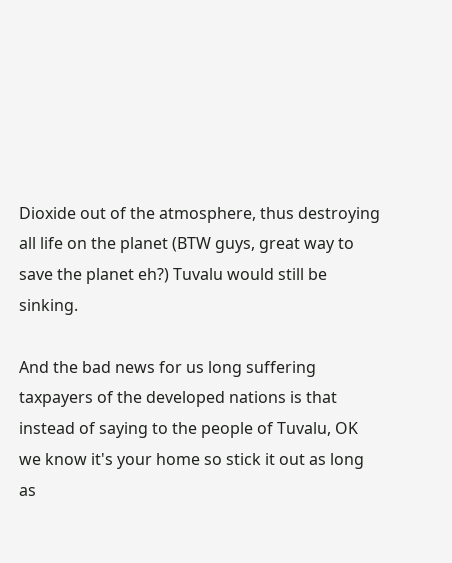Dioxide out of the atmosphere, thus destroying all life on the planet (BTW guys, great way to save the planet eh?) Tuvalu would still be sinking.

And the bad news for us long suffering taxpayers of the developed nations is that instead of saying to the people of Tuvalu, OK we know it's your home so stick it out as long as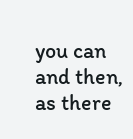you can and then, as there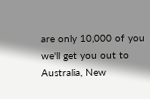are only 10,000 of you we'll get you out to Australia, New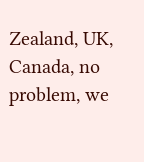Zealand, UK, Canada, no problem, we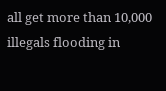all get more than 10,000 illegals flooding in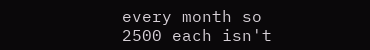every month so 2500 each isn't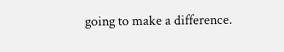going to make a difference.